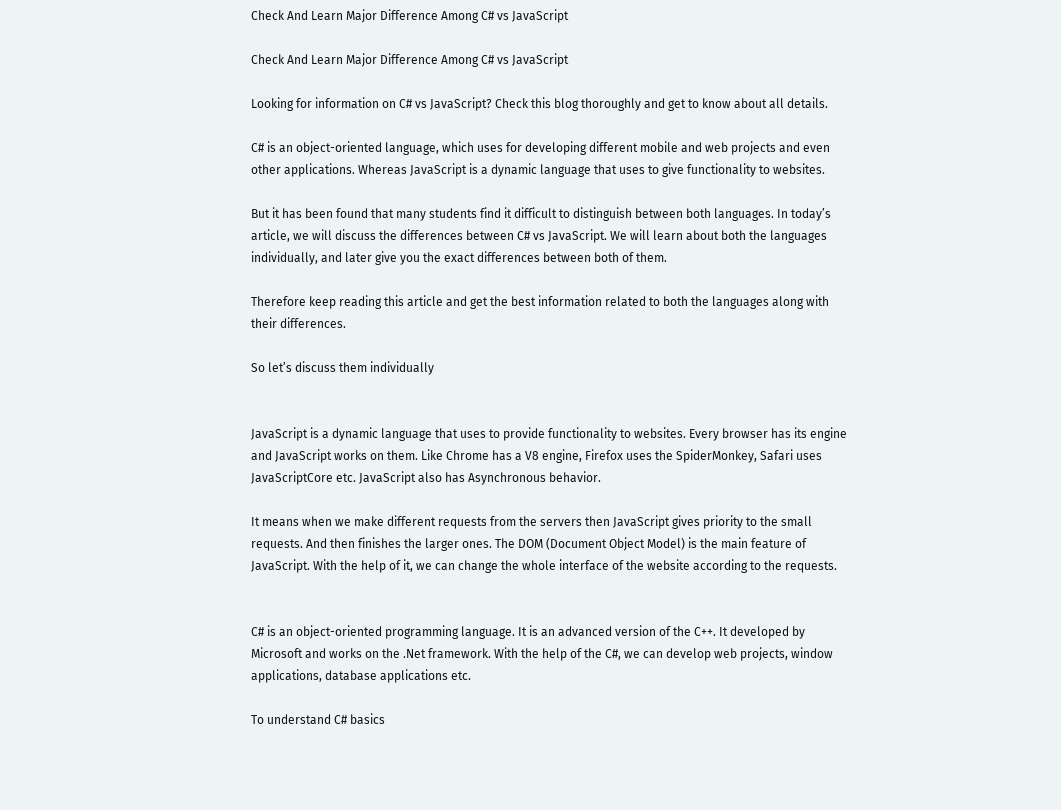Check And Learn Major Difference Among C# vs JavaScript

Check And Learn Major Difference Among C# vs JavaScript

Looking for information on C# vs JavaScript? Check this blog thoroughly and get to know about all details.

C# is an object-oriented language, which uses for developing different mobile and web projects and even other applications. Whereas JavaScript is a dynamic language that uses to give functionality to websites.

But it has been found that many students find it difficult to distinguish between both languages. In today’s article, we will discuss the differences between C# vs JavaScript. We will learn about both the languages individually, and later give you the exact differences between both of them.

Therefore keep reading this article and get the best information related to both the languages along with their differences.

So let’s discuss them individually


JavaScript is a dynamic language that uses to provide functionality to websites. Every browser has its engine and JavaScript works on them. Like Chrome has a V8 engine, Firefox uses the SpiderMonkey, Safari uses JavaScriptCore etc. JavaScript also has Asynchronous behavior.

It means when we make different requests from the servers then JavaScript gives priority to the small requests. And then finishes the larger ones. The DOM (Document Object Model) is the main feature of JavaScript. With the help of it, we can change the whole interface of the website according to the requests.


C# is an object-oriented programming language. It is an advanced version of the C++. It developed by Microsoft and works on the .Net framework. With the help of the C#, we can develop web projects, window applications, database applications etc.

To understand C# basics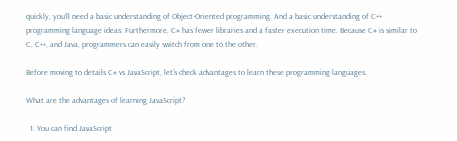quickly, you’ll need a basic understanding of Object-Oriented programming. And a basic understanding of C++ programming language ideas. Furthermore, C# has fewer libraries and a faster execution time. Because C# is similar to C, C++, and Java, programmers can easily switch from one to the other.

Before moving to details C# vs JavaScript, let’s check advantages to learn these programming languages.

What are the advantages of learning JavaScript?

  1. You can find JavaScript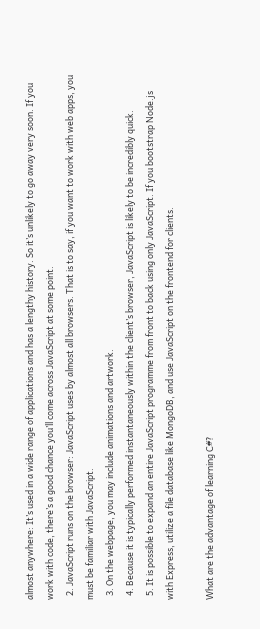almost anywhere: It’s used in a wide range of applications and has a lengthy history. So it’s unlikely to go away very soon. If you work with code, there’s a good chance you’ll come across JavaScript at some point.
  2. JavaScript runs on the browser: JavaScript uses by almost all browsers. That is to say, if you want to work with web apps, you must be familiar with JavaScript.
  3. On the webpage, you may include animations and artwork.
  4. Because it is typically performed instantaneously within the client’s browser, JavaScript is likely to be incredibly quick.
  5. It is possible to expand an entire JavaScript programme from front to back using only JavaScript. If you bootstrap Node.js with Express, utilize a file database like MongoDB, and use JavaScript on the frontend for clients.

What are the advantage of learning C#?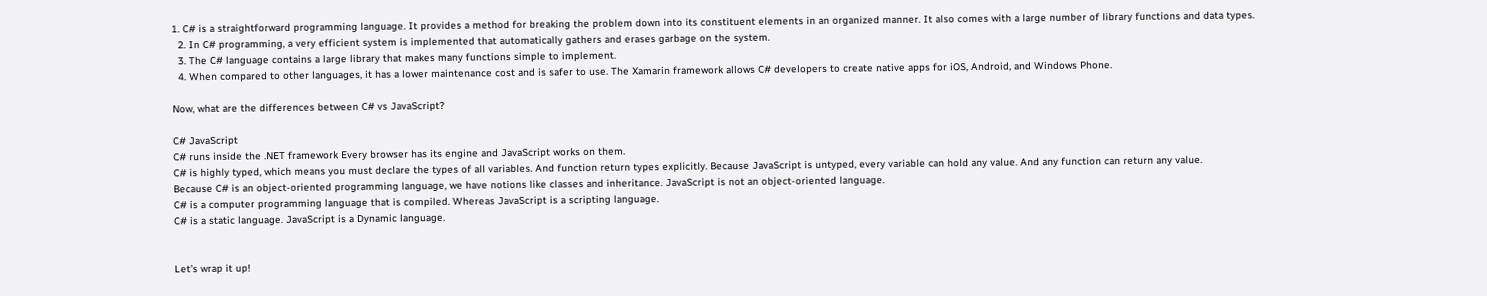1. C# is a straightforward programming language. It provides a method for breaking the problem down into its constituent elements in an organized manner. It also comes with a large number of library functions and data types.
  2. In C# programming, a very efficient system is implemented that automatically gathers and erases garbage on the system.
  3. The C# language contains a large library that makes many functions simple to implement.
  4. When compared to other languages, it has a lower maintenance cost and is safer to use. The Xamarin framework allows C# developers to create native apps for iOS, Android, and Windows Phone.

Now, what are the differences between C# vs JavaScript?

C# JavaScript
C# runs inside the .NET framework Every browser has its engine and JavaScript works on them.
C# is highly typed, which means you must declare the types of all variables. And function return types explicitly. Because JavaScript is untyped, every variable can hold any value. And any function can return any value.
Because C# is an object-oriented programming language, we have notions like classes and inheritance. JavaScript is not an object-oriented language.
C# is a computer programming language that is compiled. Whereas JavaScript is a scripting language.
C# is a static language. JavaScript is a Dynamic language.


Let’s wrap it up!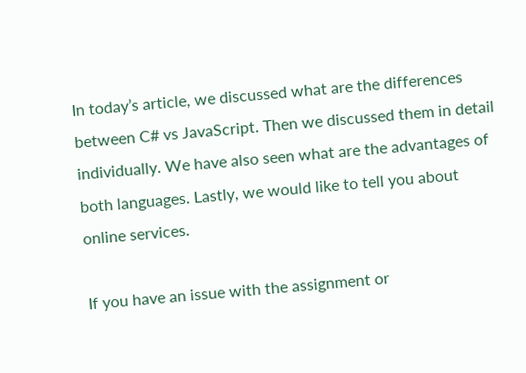In today’s article, we discussed what are the differences between C# vs JavaScript. Then we discussed them in detail individually. We have also seen what are the advantages of both languages. Lastly, we would like to tell you about online services.

If you have an issue with the assignment or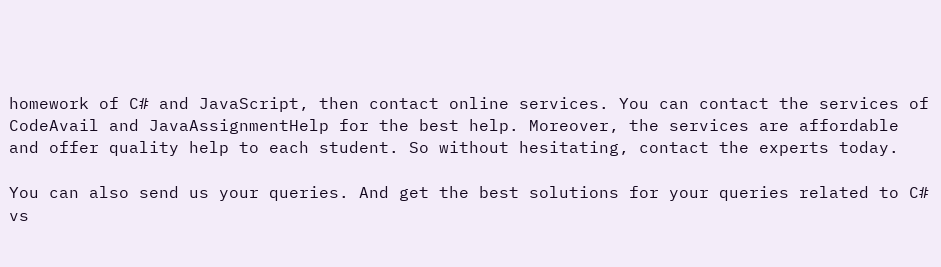homework of C# and JavaScript, then contact online services. You can contact the services of CodeAvail and JavaAssignmentHelp for the best help. Moreover, the services are affordable and offer quality help to each student. So without hesitating, contact the experts today.

You can also send us your queries. And get the best solutions for your queries related to C# vs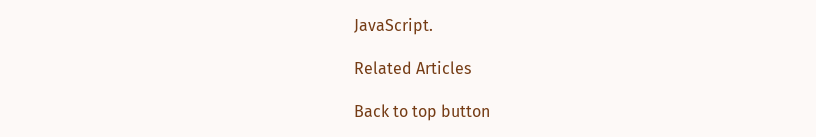JavaScript.

Related Articles

Back to top button